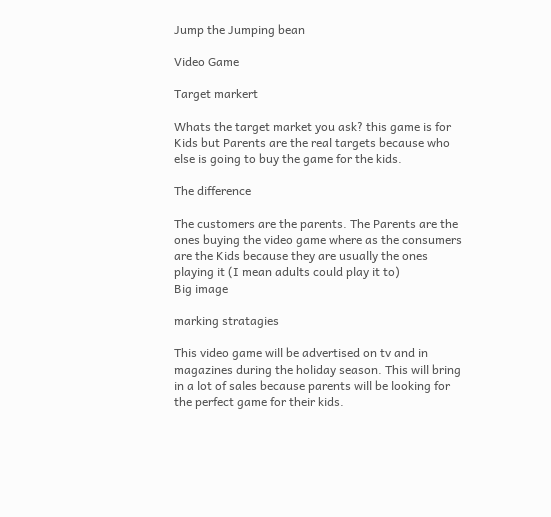Jump the Jumping bean

Video Game

Target markert

Whats the target market you ask? this game is for Kids but Parents are the real targets because who else is going to buy the game for the kids.

The difference

The customers are the parents. The Parents are the ones buying the video game where as the consumers are the Kids because they are usually the ones playing it (I mean adults could play it to)
Big image

marking stratagies

This video game will be advertised on tv and in magazines during the holiday season. This will bring in a lot of sales because parents will be looking for the perfect game for their kids.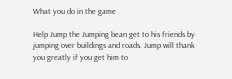What you do in the game

Help Jump the Jumping bean get to his friends by jumping over buildings and roads. Jump will thank you greatly if you get him to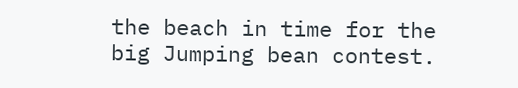the beach in time for the big Jumping bean contest.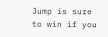Jump is sure to win if you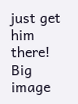just get him there!
Big image